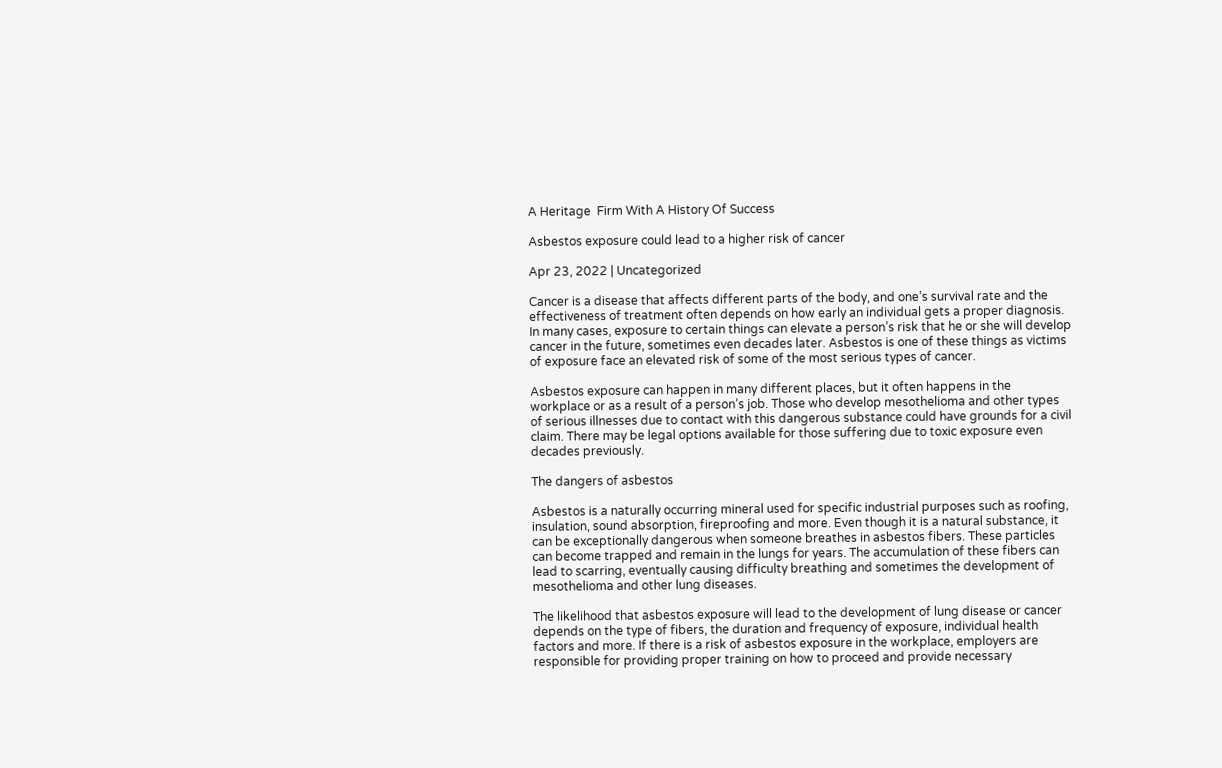A Heritage  Firm With A History Of Success

Asbestos exposure could lead to a higher risk of cancer

Apr 23, 2022 | Uncategorized

Cancer is a disease that affects different parts of the body, and one’s survival rate and the effectiveness of treatment often depends on how early an individual gets a proper diagnosis. In many cases, exposure to certain things can elevate a person’s risk that he or she will develop cancer in the future, sometimes even decades later. Asbestos is one of these things as victims of exposure face an elevated risk of some of the most serious types of cancer.

Asbestos exposure can happen in many different places, but it often happens in the workplace or as a result of a person’s job. Those who develop mesothelioma and other types of serious illnesses due to contact with this dangerous substance could have grounds for a civil claim. There may be legal options available for those suffering due to toxic exposure even decades previously.

The dangers of asbestos

Asbestos is a naturally occurring mineral used for specific industrial purposes such as roofing, insulation, sound absorption, fireproofing and more. Even though it is a natural substance, it can be exceptionally dangerous when someone breathes in asbestos fibers. These particles can become trapped and remain in the lungs for years. The accumulation of these fibers can lead to scarring, eventually causing difficulty breathing and sometimes the development of mesothelioma and other lung diseases.

The likelihood that asbestos exposure will lead to the development of lung disease or cancer depends on the type of fibers, the duration and frequency of exposure, individual health factors and more. If there is a risk of asbestos exposure in the workplace, employers are responsible for providing proper training on how to proceed and provide necessary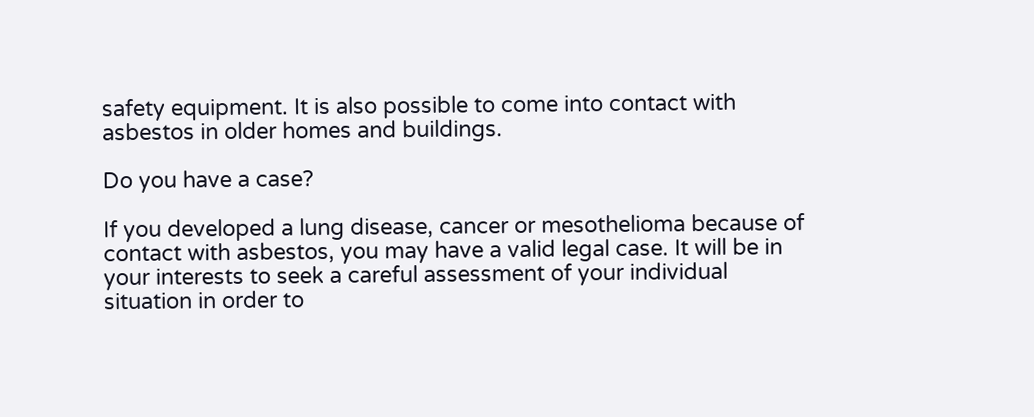safety equipment. It is also possible to come into contact with asbestos in older homes and buildings.

Do you have a case?

If you developed a lung disease, cancer or mesothelioma because of contact with asbestos, you may have a valid legal case. It will be in your interests to seek a careful assessment of your individual situation in order to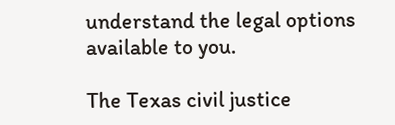understand the legal options available to you.

The Texas civil justice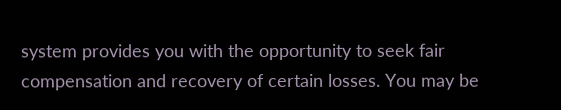system provides you with the opportunity to seek fair compensation and recovery of certain losses. You may be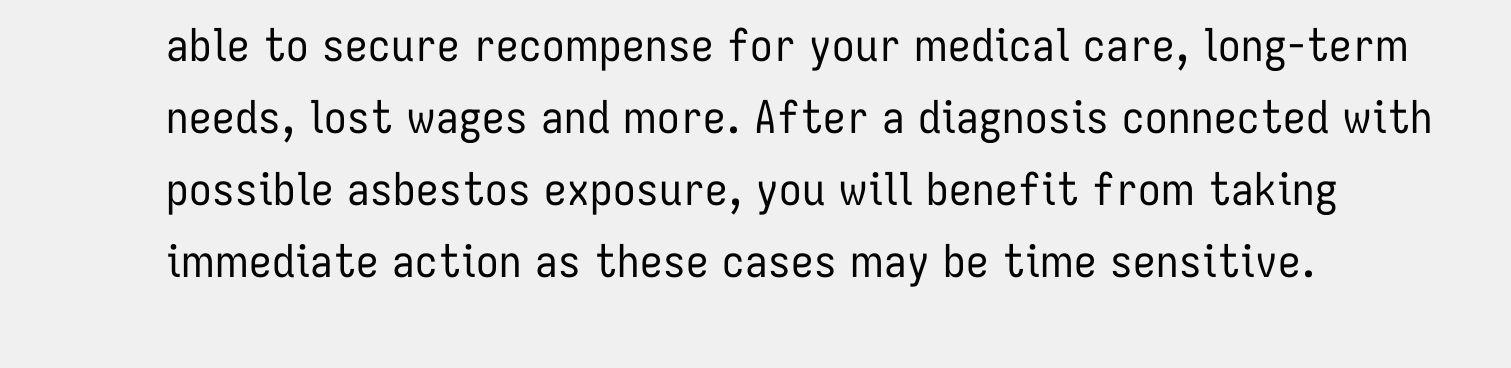able to secure recompense for your medical care, long-term needs, lost wages and more. After a diagnosis connected with possible asbestos exposure, you will benefit from taking immediate action as these cases may be time sensitive.